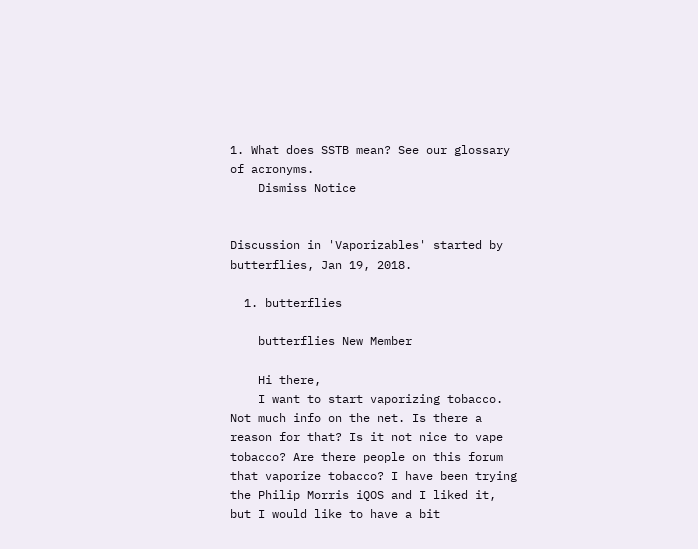1. What does SSTB mean? See our glossary of acronyms.
    Dismiss Notice


Discussion in 'Vaporizables' started by butterflies, Jan 19, 2018.

  1. butterflies

    butterflies New Member

    Hi there,
    I want to start vaporizing tobacco. Not much info on the net. Is there a reason for that? Is it not nice to vape tobacco? Are there people on this forum that vaporize tobacco? I have been trying the Philip Morris iQOS and I liked it, but I would like to have a bit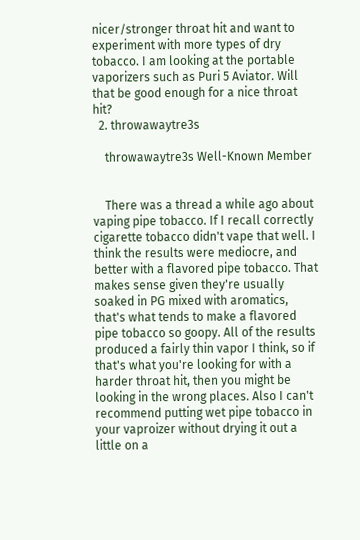nicer/stronger throat hit and want to experiment with more types of dry tobacco. I am looking at the portable vaporizers such as Puri 5 Aviator. Will that be good enough for a nice throat hit?
  2. throwawaytre3s

    throwawaytre3s Well-Known Member


    There was a thread a while ago about vaping pipe tobacco. If I recall correctly cigarette tobacco didn't vape that well. I think the results were mediocre, and better with a flavored pipe tobacco. That makes sense given they're usually soaked in PG mixed with aromatics, that's what tends to make a flavored pipe tobacco so goopy. All of the results produced a fairly thin vapor I think, so if that's what you're looking for with a harder throat hit, then you might be looking in the wrong places. Also I can't recommend putting wet pipe tobacco in your vaproizer without drying it out a little on a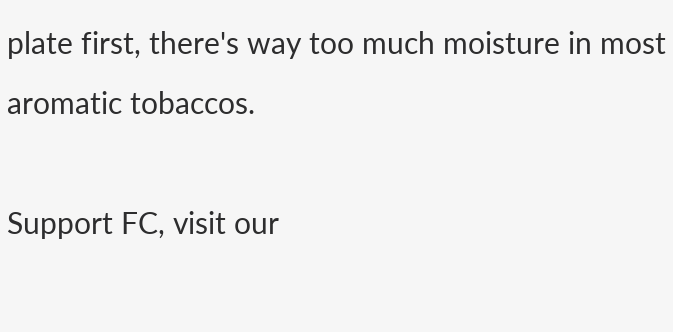plate first, there's way too much moisture in most aromatic tobaccos.

Support FC, visit our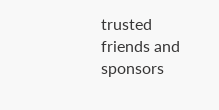trusted friends and sponsors